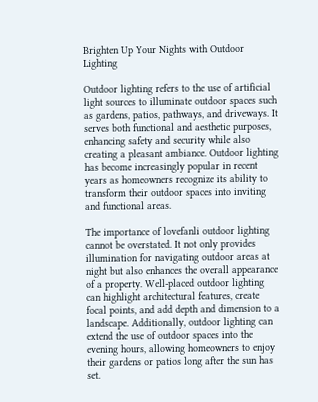Brighten Up Your Nights with Outdoor Lighting

Outdoor lighting refers to the use of artificial light sources to illuminate outdoor spaces such as gardens, patios, pathways, and driveways. It serves both functional and aesthetic purposes, enhancing safety and security while also creating a pleasant ambiance. Outdoor lighting has become increasingly popular in recent years as homeowners recognize its ability to transform their outdoor spaces into inviting and functional areas.

The importance of lovefanli outdoor lighting cannot be overstated. It not only provides illumination for navigating outdoor areas at night but also enhances the overall appearance of a property. Well-placed outdoor lighting can highlight architectural features, create focal points, and add depth and dimension to a landscape. Additionally, outdoor lighting can extend the use of outdoor spaces into the evening hours, allowing homeowners to enjoy their gardens or patios long after the sun has set.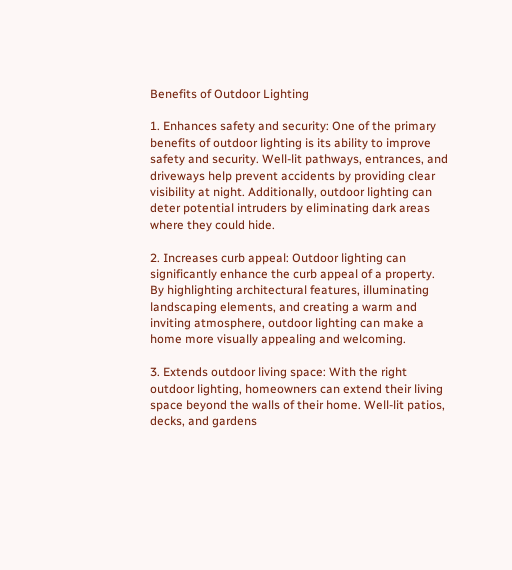Benefits of Outdoor Lighting

1. Enhances safety and security: One of the primary benefits of outdoor lighting is its ability to improve safety and security. Well-lit pathways, entrances, and driveways help prevent accidents by providing clear visibility at night. Additionally, outdoor lighting can deter potential intruders by eliminating dark areas where they could hide.

2. Increases curb appeal: Outdoor lighting can significantly enhance the curb appeal of a property. By highlighting architectural features, illuminating landscaping elements, and creating a warm and inviting atmosphere, outdoor lighting can make a home more visually appealing and welcoming.

3. Extends outdoor living space: With the right outdoor lighting, homeowners can extend their living space beyond the walls of their home. Well-lit patios, decks, and gardens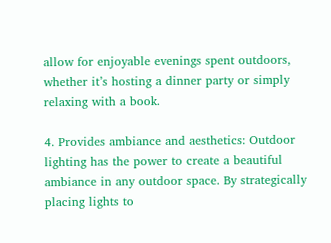allow for enjoyable evenings spent outdoors, whether it’s hosting a dinner party or simply relaxing with a book.

4. Provides ambiance and aesthetics: Outdoor lighting has the power to create a beautiful ambiance in any outdoor space. By strategically placing lights to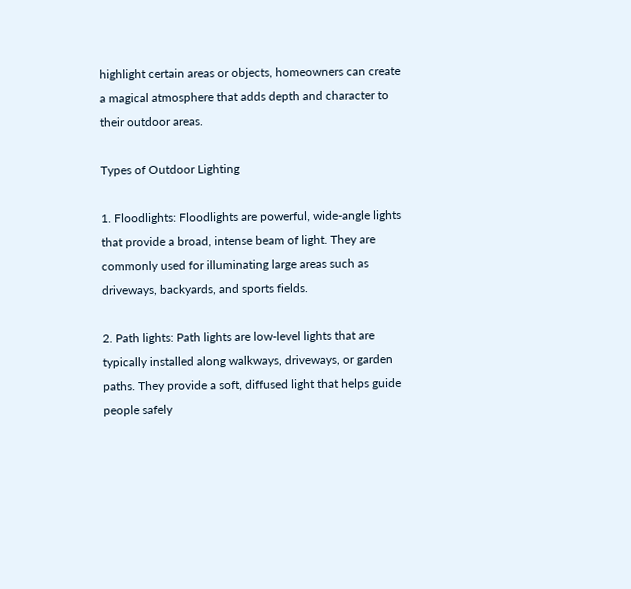highlight certain areas or objects, homeowners can create a magical atmosphere that adds depth and character to their outdoor areas.

Types of Outdoor Lighting

1. Floodlights: Floodlights are powerful, wide-angle lights that provide a broad, intense beam of light. They are commonly used for illuminating large areas such as driveways, backyards, and sports fields.

2. Path lights: Path lights are low-level lights that are typically installed along walkways, driveways, or garden paths. They provide a soft, diffused light that helps guide people safely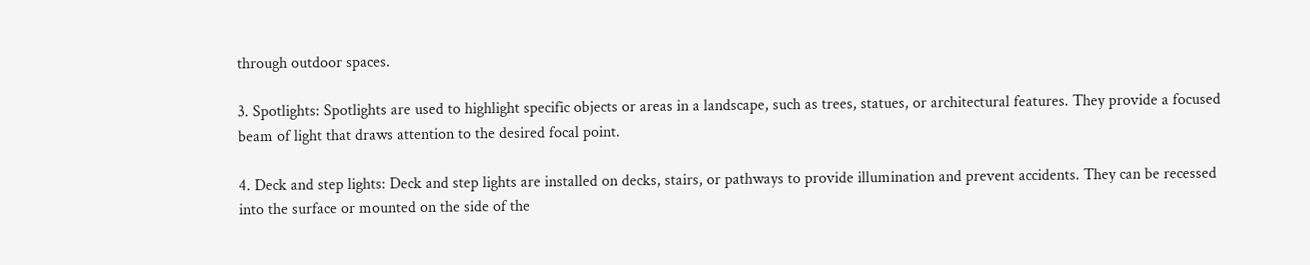through outdoor spaces.

3. Spotlights: Spotlights are used to highlight specific objects or areas in a landscape, such as trees, statues, or architectural features. They provide a focused beam of light that draws attention to the desired focal point.

4. Deck and step lights: Deck and step lights are installed on decks, stairs, or pathways to provide illumination and prevent accidents. They can be recessed into the surface or mounted on the side of the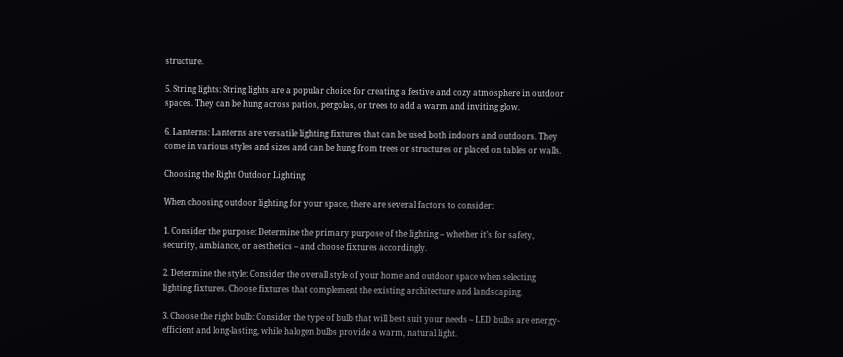structure.

5. String lights: String lights are a popular choice for creating a festive and cozy atmosphere in outdoor spaces. They can be hung across patios, pergolas, or trees to add a warm and inviting glow.

6. Lanterns: Lanterns are versatile lighting fixtures that can be used both indoors and outdoors. They come in various styles and sizes and can be hung from trees or structures or placed on tables or walls.

Choosing the Right Outdoor Lighting

When choosing outdoor lighting for your space, there are several factors to consider:

1. Consider the purpose: Determine the primary purpose of the lighting – whether it’s for safety, security, ambiance, or aesthetics – and choose fixtures accordingly.

2. Determine the style: Consider the overall style of your home and outdoor space when selecting lighting fixtures. Choose fixtures that complement the existing architecture and landscaping.

3. Choose the right bulb: Consider the type of bulb that will best suit your needs – LED bulbs are energy-efficient and long-lasting, while halogen bulbs provide a warm, natural light.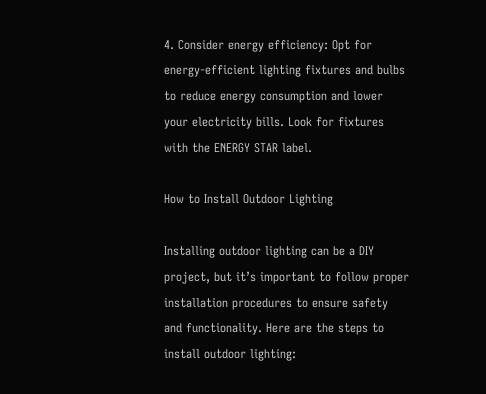4. Consider energy efficiency: Opt for energy-efficient lighting fixtures and bulbs to reduce energy consumption and lower your electricity bills. Look for fixtures with the ENERGY STAR label.

How to Install Outdoor Lighting

Installing outdoor lighting can be a DIY project, but it’s important to follow proper installation procedures to ensure safety and functionality. Here are the steps to install outdoor lighting: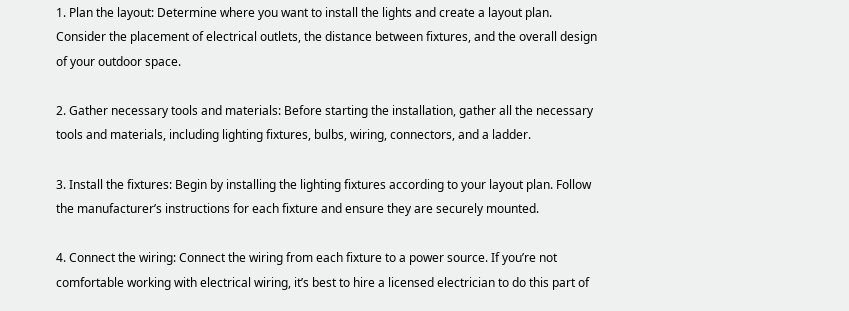1. Plan the layout: Determine where you want to install the lights and create a layout plan. Consider the placement of electrical outlets, the distance between fixtures, and the overall design of your outdoor space.

2. Gather necessary tools and materials: Before starting the installation, gather all the necessary tools and materials, including lighting fixtures, bulbs, wiring, connectors, and a ladder.

3. Install the fixtures: Begin by installing the lighting fixtures according to your layout plan. Follow the manufacturer’s instructions for each fixture and ensure they are securely mounted.

4. Connect the wiring: Connect the wiring from each fixture to a power source. If you’re not comfortable working with electrical wiring, it’s best to hire a licensed electrician to do this part of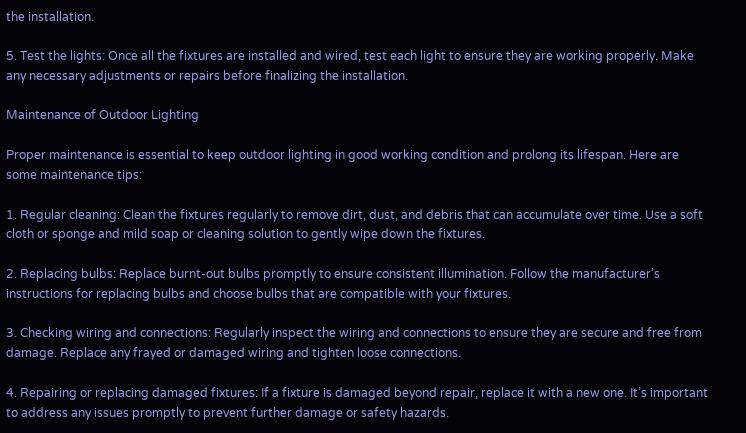the installation.

5. Test the lights: Once all the fixtures are installed and wired, test each light to ensure they are working properly. Make any necessary adjustments or repairs before finalizing the installation.

Maintenance of Outdoor Lighting

Proper maintenance is essential to keep outdoor lighting in good working condition and prolong its lifespan. Here are some maintenance tips:

1. Regular cleaning: Clean the fixtures regularly to remove dirt, dust, and debris that can accumulate over time. Use a soft cloth or sponge and mild soap or cleaning solution to gently wipe down the fixtures.

2. Replacing bulbs: Replace burnt-out bulbs promptly to ensure consistent illumination. Follow the manufacturer’s instructions for replacing bulbs and choose bulbs that are compatible with your fixtures.

3. Checking wiring and connections: Regularly inspect the wiring and connections to ensure they are secure and free from damage. Replace any frayed or damaged wiring and tighten loose connections.

4. Repairing or replacing damaged fixtures: If a fixture is damaged beyond repair, replace it with a new one. It’s important to address any issues promptly to prevent further damage or safety hazards.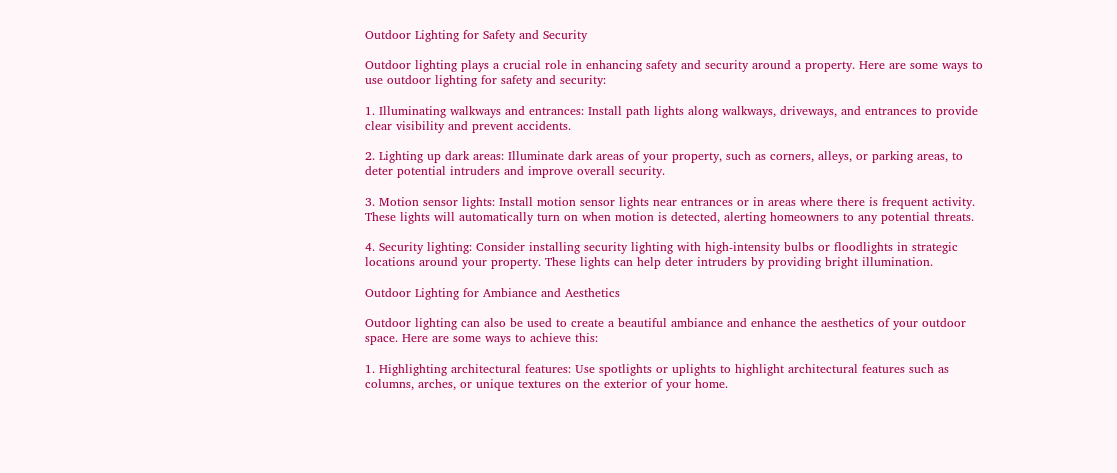Outdoor Lighting for Safety and Security

Outdoor lighting plays a crucial role in enhancing safety and security around a property. Here are some ways to use outdoor lighting for safety and security:

1. Illuminating walkways and entrances: Install path lights along walkways, driveways, and entrances to provide clear visibility and prevent accidents.

2. Lighting up dark areas: Illuminate dark areas of your property, such as corners, alleys, or parking areas, to deter potential intruders and improve overall security.

3. Motion sensor lights: Install motion sensor lights near entrances or in areas where there is frequent activity. These lights will automatically turn on when motion is detected, alerting homeowners to any potential threats.

4. Security lighting: Consider installing security lighting with high-intensity bulbs or floodlights in strategic locations around your property. These lights can help deter intruders by providing bright illumination.

Outdoor Lighting for Ambiance and Aesthetics

Outdoor lighting can also be used to create a beautiful ambiance and enhance the aesthetics of your outdoor space. Here are some ways to achieve this:

1. Highlighting architectural features: Use spotlights or uplights to highlight architectural features such as columns, arches, or unique textures on the exterior of your home.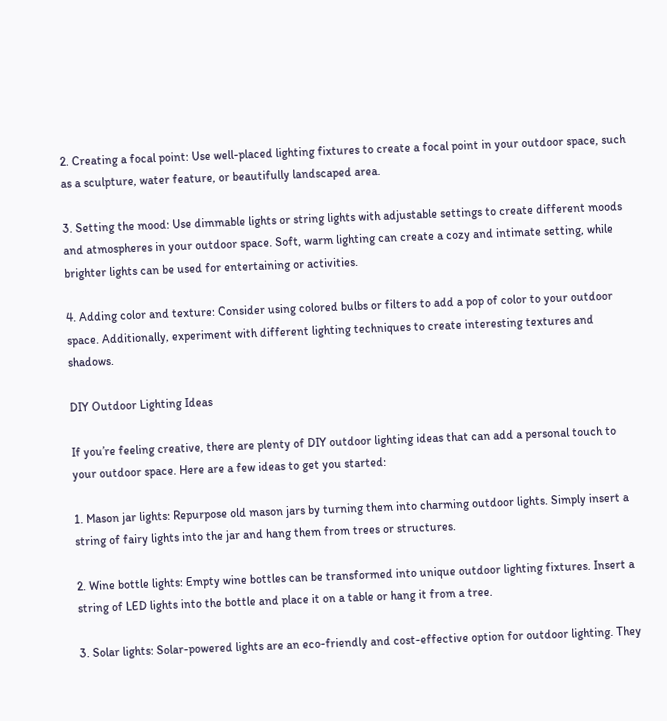2. Creating a focal point: Use well-placed lighting fixtures to create a focal point in your outdoor space, such as a sculpture, water feature, or beautifully landscaped area.

3. Setting the mood: Use dimmable lights or string lights with adjustable settings to create different moods and atmospheres in your outdoor space. Soft, warm lighting can create a cozy and intimate setting, while brighter lights can be used for entertaining or activities.

4. Adding color and texture: Consider using colored bulbs or filters to add a pop of color to your outdoor space. Additionally, experiment with different lighting techniques to create interesting textures and shadows.

DIY Outdoor Lighting Ideas

If you’re feeling creative, there are plenty of DIY outdoor lighting ideas that can add a personal touch to your outdoor space. Here are a few ideas to get you started:

1. Mason jar lights: Repurpose old mason jars by turning them into charming outdoor lights. Simply insert a string of fairy lights into the jar and hang them from trees or structures.

2. Wine bottle lights: Empty wine bottles can be transformed into unique outdoor lighting fixtures. Insert a string of LED lights into the bottle and place it on a table or hang it from a tree.

3. Solar lights: Solar-powered lights are an eco-friendly and cost-effective option for outdoor lighting. They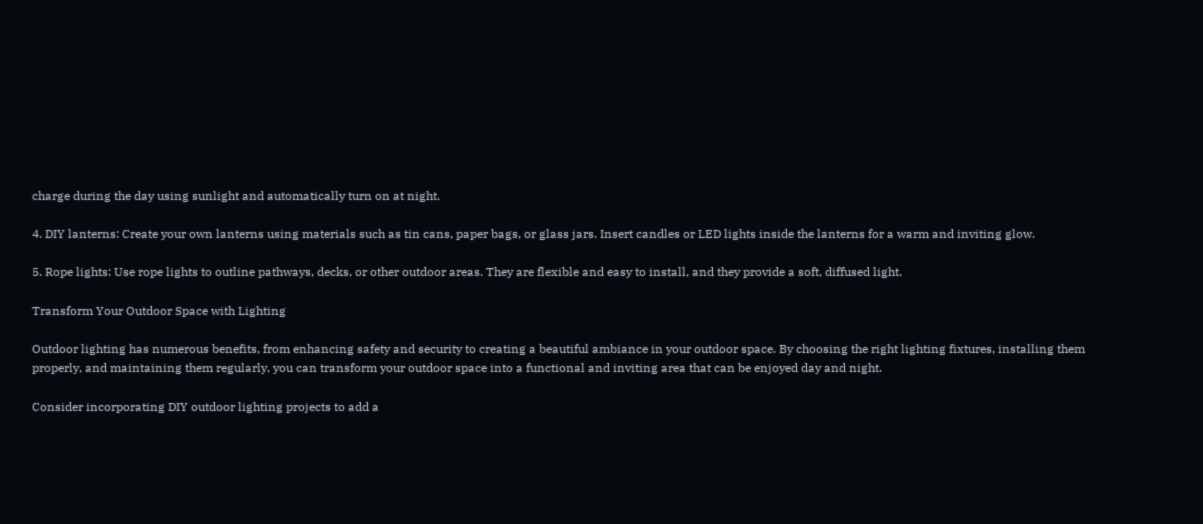charge during the day using sunlight and automatically turn on at night.

4. DIY lanterns: Create your own lanterns using materials such as tin cans, paper bags, or glass jars. Insert candles or LED lights inside the lanterns for a warm and inviting glow.

5. Rope lights: Use rope lights to outline pathways, decks, or other outdoor areas. They are flexible and easy to install, and they provide a soft, diffused light.

Transform Your Outdoor Space with Lighting

Outdoor lighting has numerous benefits, from enhancing safety and security to creating a beautiful ambiance in your outdoor space. By choosing the right lighting fixtures, installing them properly, and maintaining them regularly, you can transform your outdoor space into a functional and inviting area that can be enjoyed day and night.

Consider incorporating DIY outdoor lighting projects to add a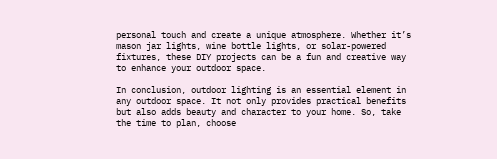personal touch and create a unique atmosphere. Whether it’s mason jar lights, wine bottle lights, or solar-powered fixtures, these DIY projects can be a fun and creative way to enhance your outdoor space.

In conclusion, outdoor lighting is an essential element in any outdoor space. It not only provides practical benefits but also adds beauty and character to your home. So, take the time to plan, choose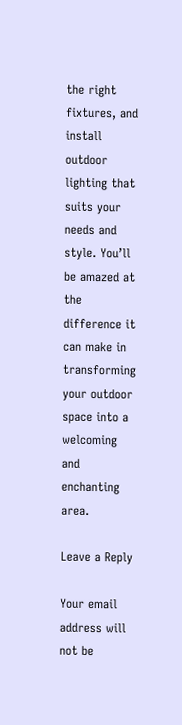the right fixtures, and install outdoor lighting that suits your needs and style. You’ll be amazed at the difference it can make in transforming your outdoor space into a welcoming and enchanting area.

Leave a Reply

Your email address will not be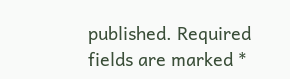published. Required fields are marked *